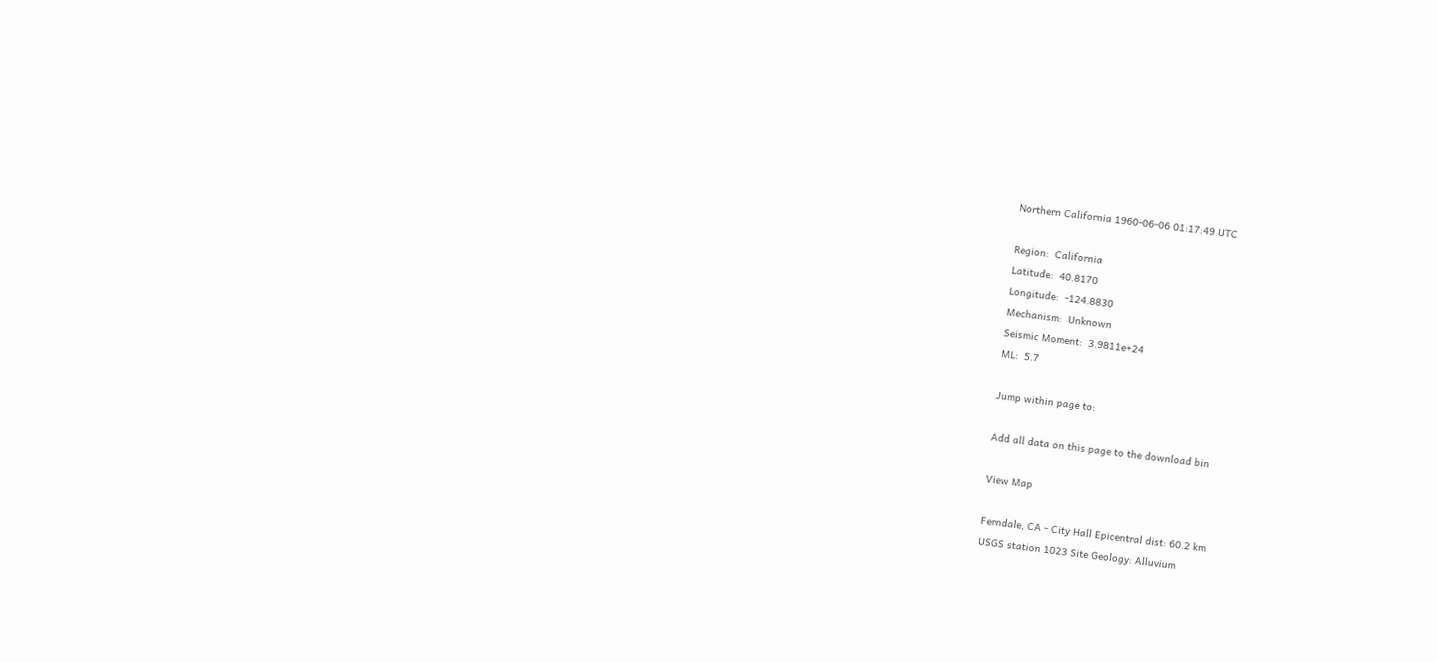Northern California 1960-06-06 01:17:49 UTC

Region:  California
Latitude:  40.8170
Longitude:  -124.8830
Mechanism:  Unknown
Seismic Moment:  3.9811e+24
ML:  5.7

Jump within page to:

Add all data on this page to the download bin

View Map

Ferndale, CA - City Hall Epicentral dist: 60.2 km
USGS station 1023 Site Geology: Alluvium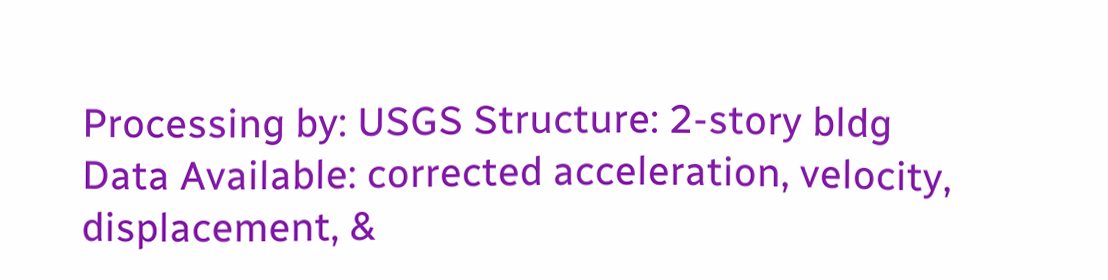Processing by: USGS Structure: 2-story bldg
Data Available: corrected acceleration, velocity, displacement, &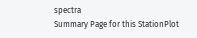spectra
Summary Page for this StationPlot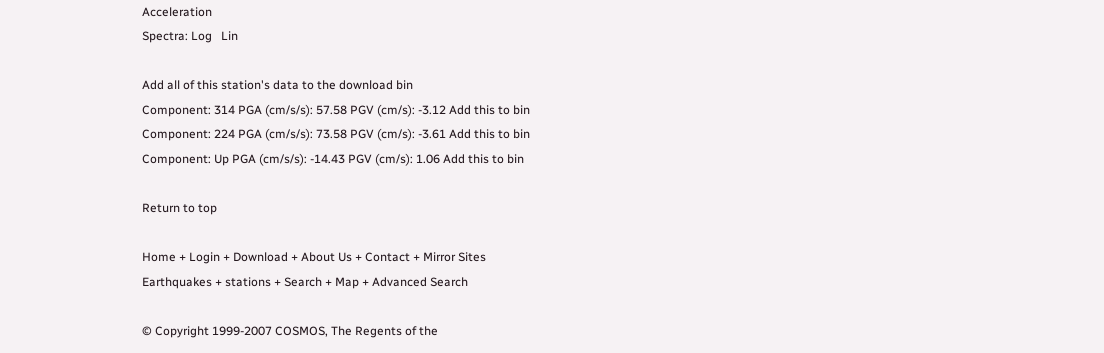Acceleration
Spectra: Log   Lin

Add all of this station's data to the download bin
Component: 314 PGA (cm/s/s): 57.58 PGV (cm/s): -3.12 Add this to bin
Component: 224 PGA (cm/s/s): 73.58 PGV (cm/s): -3.61 Add this to bin
Component: Up PGA (cm/s/s): -14.43 PGV (cm/s): 1.06 Add this to bin

Return to top

Home + Login + Download + About Us + Contact + Mirror Sites
Earthquakes + stations + Search + Map + Advanced Search

© Copyright 1999-2007 COSMOS, The Regents of the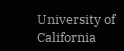University of California